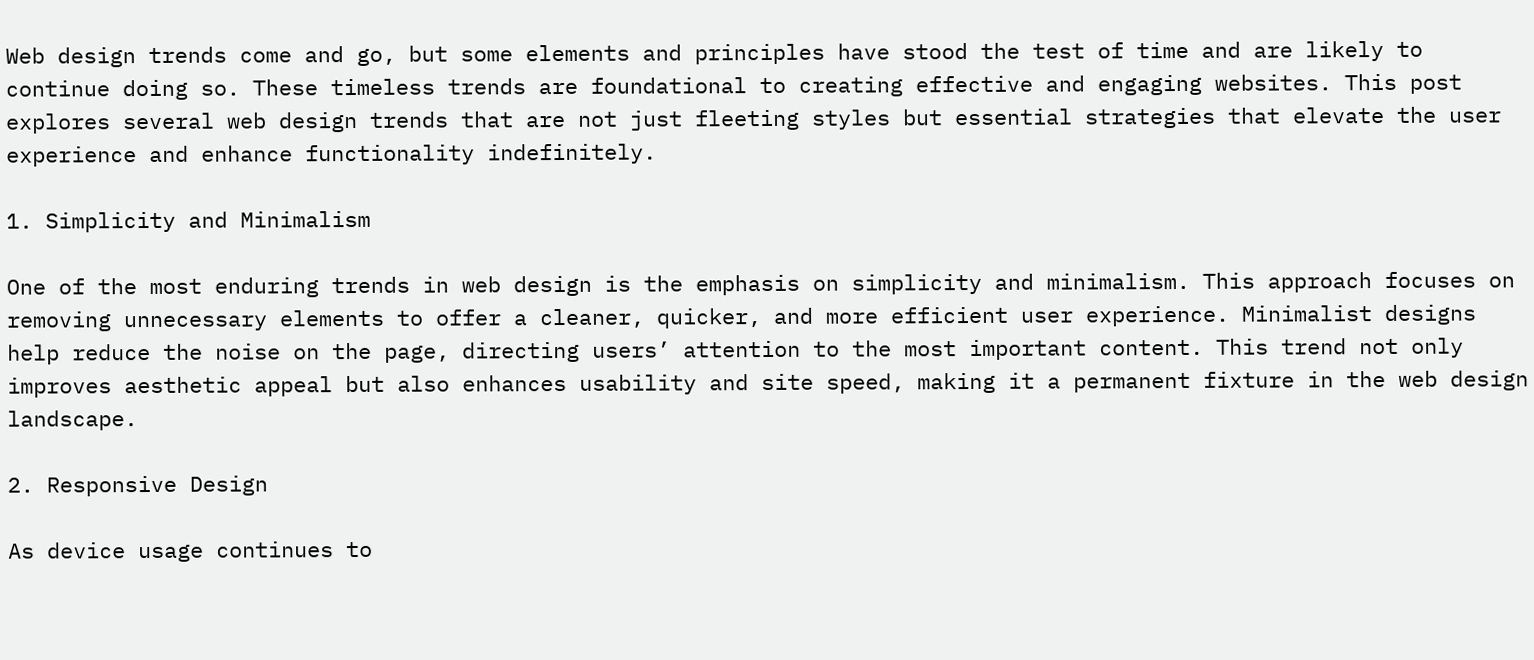Web design trends come and go, but some elements and principles have stood the test of time and are likely to continue doing so. These timeless trends are foundational to creating effective and engaging websites. This post explores several web design trends that are not just fleeting styles but essential strategies that elevate the user experience and enhance functionality indefinitely.

1. Simplicity and Minimalism

One of the most enduring trends in web design is the emphasis on simplicity and minimalism. This approach focuses on removing unnecessary elements to offer a cleaner, quicker, and more efficient user experience. Minimalist designs help reduce the noise on the page, directing users’ attention to the most important content. This trend not only improves aesthetic appeal but also enhances usability and site speed, making it a permanent fixture in the web design landscape.

2. Responsive Design

As device usage continues to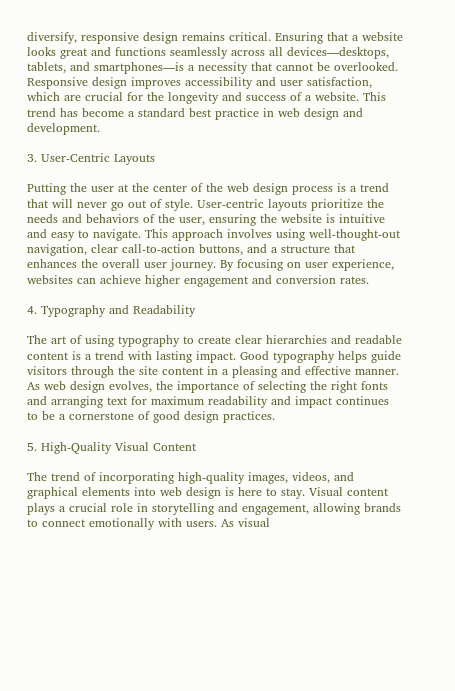diversify, responsive design remains critical. Ensuring that a website looks great and functions seamlessly across all devices—desktops, tablets, and smartphones—is a necessity that cannot be overlooked. Responsive design improves accessibility and user satisfaction, which are crucial for the longevity and success of a website. This trend has become a standard best practice in web design and development.

3. User-Centric Layouts

Putting the user at the center of the web design process is a trend that will never go out of style. User-centric layouts prioritize the needs and behaviors of the user, ensuring the website is intuitive and easy to navigate. This approach involves using well-thought-out navigation, clear call-to-action buttons, and a structure that enhances the overall user journey. By focusing on user experience, websites can achieve higher engagement and conversion rates.

4. Typography and Readability

The art of using typography to create clear hierarchies and readable content is a trend with lasting impact. Good typography helps guide visitors through the site content in a pleasing and effective manner. As web design evolves, the importance of selecting the right fonts and arranging text for maximum readability and impact continues to be a cornerstone of good design practices.

5. High-Quality Visual Content

The trend of incorporating high-quality images, videos, and graphical elements into web design is here to stay. Visual content plays a crucial role in storytelling and engagement, allowing brands to connect emotionally with users. As visual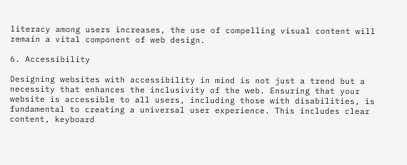literacy among users increases, the use of compelling visual content will remain a vital component of web design.

6. Accessibility

Designing websites with accessibility in mind is not just a trend but a necessity that enhances the inclusivity of the web. Ensuring that your website is accessible to all users, including those with disabilities, is fundamental to creating a universal user experience. This includes clear content, keyboard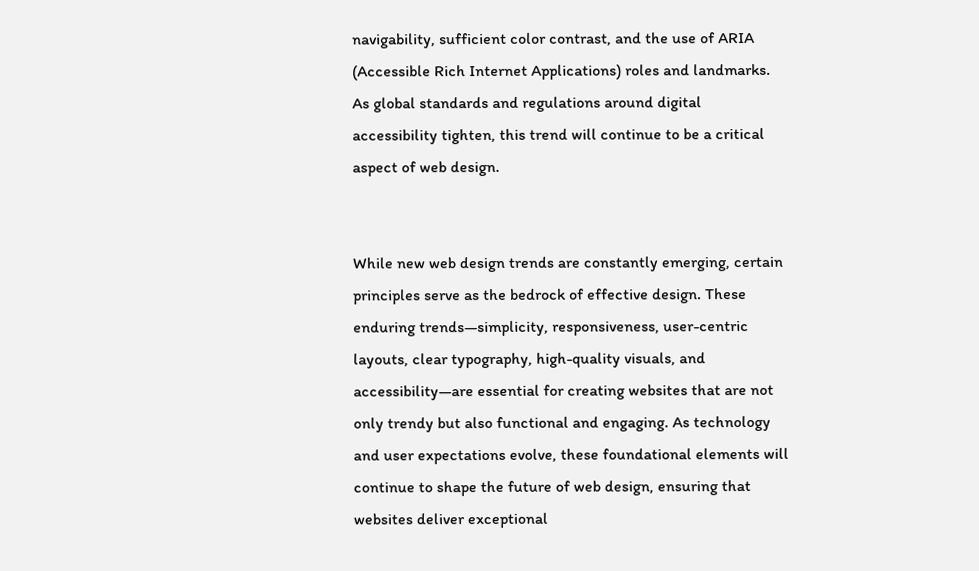navigability, sufficient color contrast, and the use of ARIA (Accessible Rich Internet Applications) roles and landmarks. As global standards and regulations around digital accessibility tighten, this trend will continue to be a critical aspect of web design.


While new web design trends are constantly emerging, certain principles serve as the bedrock of effective design. These enduring trends—simplicity, responsiveness, user-centric layouts, clear typography, high-quality visuals, and accessibility—are essential for creating websites that are not only trendy but also functional and engaging. As technology and user expectations evolve, these foundational elements will continue to shape the future of web design, ensuring that websites deliver exceptional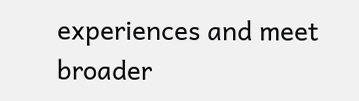experiences and meet broader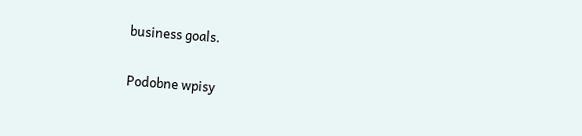business goals.

Podobne wpisy